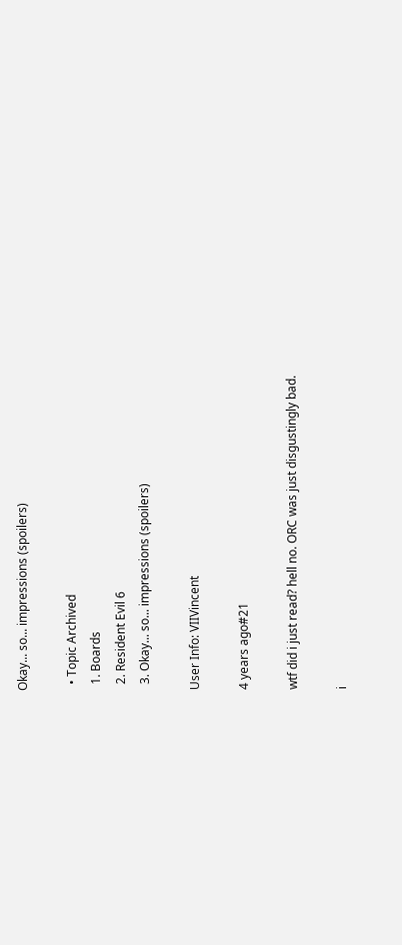Okay... so... impressions (spoilers)

  • Topic Archived
  1. Boards
  2. Resident Evil 6
  3. Okay... so... impressions (spoilers)

User Info: VIIVincent

4 years ago#21

wtf did i just read? hell no. ORC was just disgustingly bad.

i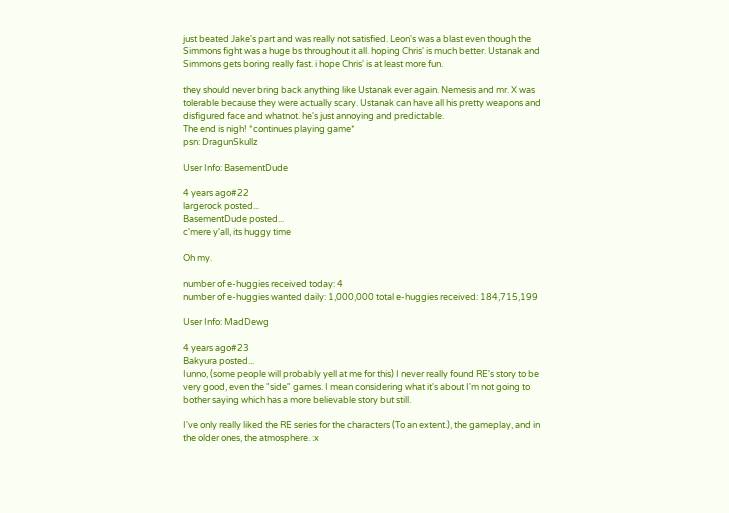just beated Jake's part and was really not satisfied. Leon's was a blast even though the Simmons fight was a huge bs throughout it all. hoping Chris' is much better. Ustanak and Simmons gets boring really fast. i hope Chris' is at least more fun.

they should never bring back anything like Ustanak ever again. Nemesis and mr. X was tolerable because they were actually scary. Ustanak can have all his pretty weapons and disfigured face and whatnot. he's just annoying and predictable.
The end is nigh! *continues playing game*
psn: DragunSkullz

User Info: BasementDude

4 years ago#22
largerock posted...
BasementDude posted...
c'mere y'all, its huggy time

Oh my.

number of e-huggies received today: 4
number of e-huggies wanted daily: 1,000,000 total e-huggies received: 184,715,199

User Info: MadDewg

4 years ago#23
Bakyura posted...
Iunno, (some people will probably yell at me for this) I never really found RE's story to be very good, even the "side" games. I mean considering what it's about I'm not going to bother saying which has a more believable story but still.

I've only really liked the RE series for the characters (To an extent.), the gameplay, and in the older ones, the atmosphere. :x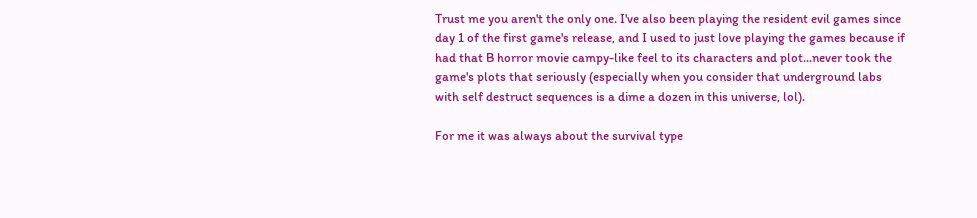Trust me you aren't the only one. I've also been playing the resident evil games since day 1 of the first game's release, and I used to just love playing the games because if had that B horror movie campy-like feel to its characters and plot...never took the game's plots that seriously (especially when you consider that underground labs with self destruct sequences is a dime a dozen in this universe, lol).

For me it was always about the survival type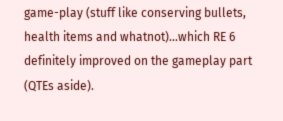game-play (stuff like conserving bullets, health items and whatnot)...which RE 6 definitely improved on the gameplay part (QTEs aside).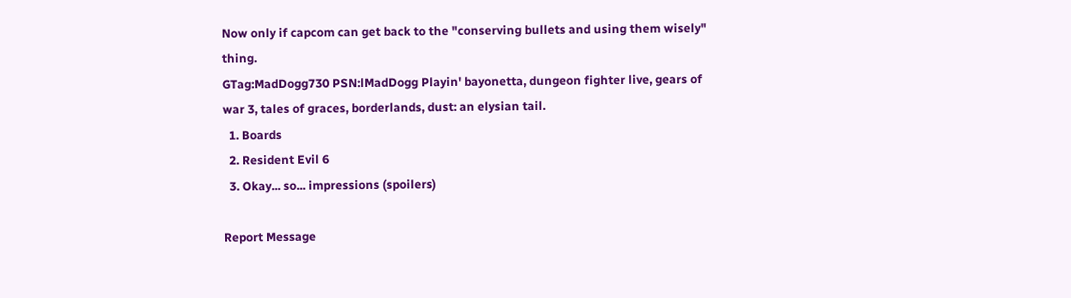Now only if capcom can get back to the "conserving bullets and using them wisely" thing.
GTag:MadDogg730 PSN:lMadDogg Playin' bayonetta, dungeon fighter live, gears of war 3, tales of graces, borderlands, dust: an elysian tail.
  1. Boards
  2. Resident Evil 6
  3. Okay... so... impressions (spoilers)

Report Message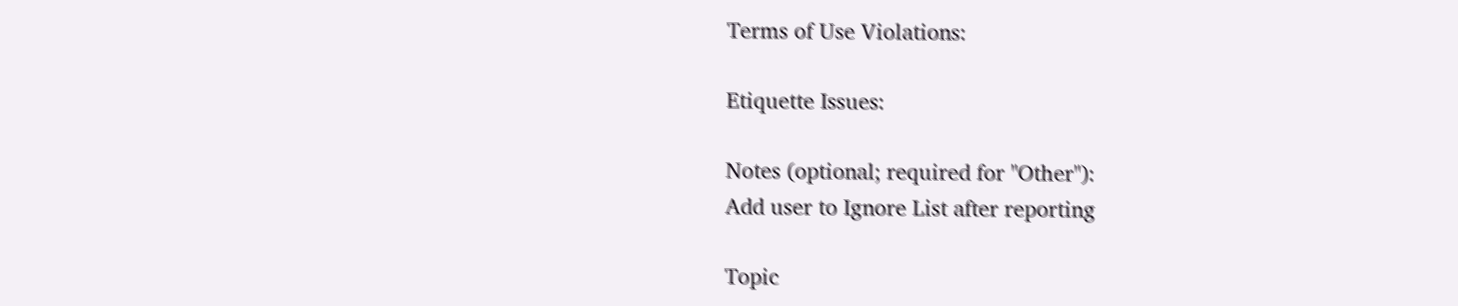Terms of Use Violations:

Etiquette Issues:

Notes (optional; required for "Other"):
Add user to Ignore List after reporting

Topic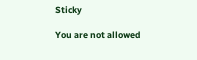Sticky

You are not allowed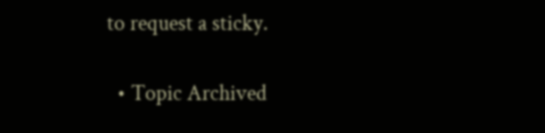to request a sticky.

  • Topic Archived